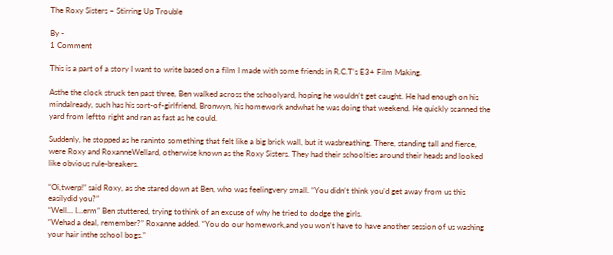The Roxy Sisters – Stirring Up Trouble

By -
1 Comment

This is a part of a story I want to write based on a film I made with some friends in R.C.T’s E3+ Film Making.

Asthe the clock struck ten past three, Ben walked across the schoolyard, hoping he wouldn’t get caught. He had enough on his mindalready, such has his sort-of-girlfriend, Bronwyn, his homework andwhat he was doing that weekend. He quickly scanned the yard from leftto right and ran as fast as he could.

Suddenly, he stopped as he raninto something that felt like a big brick wall, but it wasbreathing. There, standing tall and fierce, were Roxy and RoxanneWellard, otherwise known as the Roxy Sisters. They had their schoolties around their heads and looked like obvious rule-breakers.

“Oi,twerp!” said Roxy, as she stared down at Ben, who was feelingvery small. “You didn’t think you’d get away from us this easilydid you?”
“Well… I…erm” Ben stuttered, trying tothink of an excuse of why he tried to dodge the girls.
“Wehad a deal, remember?” Roxanne added. “You do our homework,and you won’t have to have another session of us washing your hair inthe school bogs.”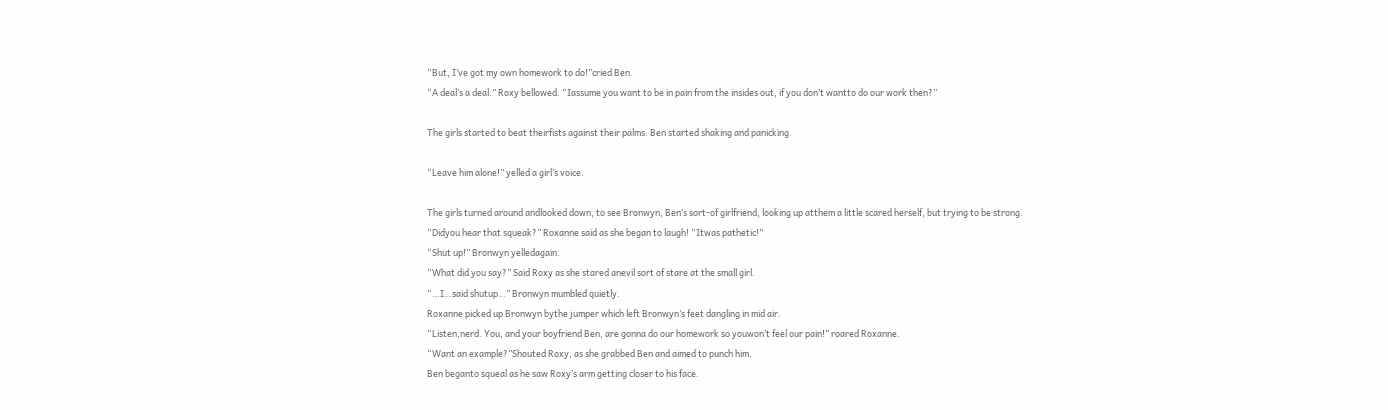“But, I’ve got my own homework to do!”cried Ben.
“A deal’s a deal.” Roxy bellowed. “Iassume you want to be in pain from the insides out, if you don’t wantto do our work then?”

The girls started to beat theirfists against their palms. Ben started shaking and panicking.

“Leave him alone!” yelled a girl’s voice.

The girls turned around andlooked down, to see Bronwyn, Ben’s sort-of girlfriend, looking up atthem a little scared herself, but trying to be strong.
“Didyou hear that squeak?” Roxanne said as she began to laugh! “Itwas pathetic!”
“Shut up!” Bronwyn yelledagain.
“What did you say?” Said Roxy as she stared anevil sort of stare at the small girl.
“…I…said shutup…” Bronwyn mumbled quietly.
Roxanne picked up Bronwyn bythe jumper which left Bronwyn’s feet dangling in mid air.
“Listen,nerd. You, and your boyfriend Ben, are gonna do our homework so youwon’t feel our pain!” roared Roxanne.
“Want an example?”Shouted Roxy, as she grabbed Ben and aimed to punch him.
Ben beganto squeal as he saw Roxy’s arm getting closer to his face.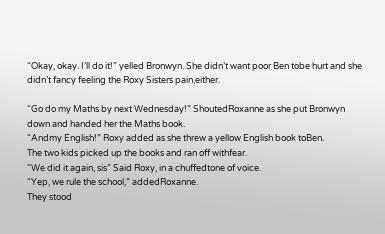“Okay, okay. I’ll do it!” yelled Bronwyn. She didn’t want poor Ben tobe hurt and she didn’t fancy feeling the Roxy Sisters pain,either.

“Go do my Maths by next Wednesday!” ShoutedRoxanne as she put Bronwyn down and handed her the Maths book.
“Andmy English!” Roxy added as she threw a yellow English book toBen.
The two kids picked up the books and ran off withfear.
“We did it again, sis” Said Roxy, in a chuffedtone of voice.
“Yep, we rule the school,” addedRoxanne.
They stood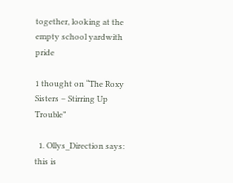together, looking at the empty school yardwith pride

1 thought on “The Roxy Sisters – Stirring Up Trouble”

  1. Ollys_Direction says: this is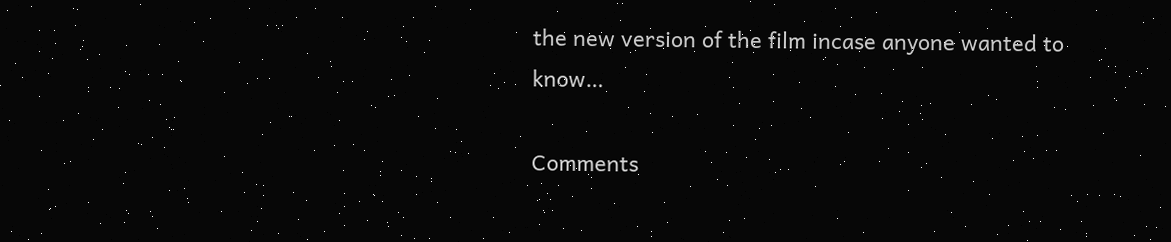the new version of the film incase anyone wanted to know…

Comments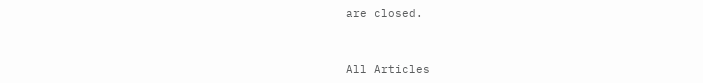are closed.


All Articles